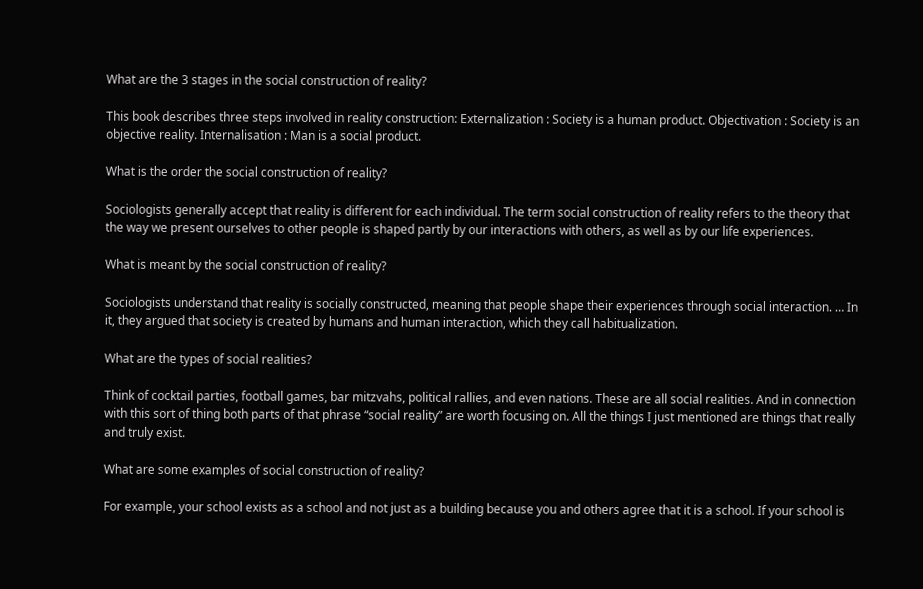What are the 3 stages in the social construction of reality?

This book describes three steps involved in reality construction: Externalization : Society is a human product. Objectivation : Society is an objective reality. Internalisation : Man is a social product.

What is the order the social construction of reality?

Sociologists generally accept that reality is different for each individual. The term social construction of reality refers to the theory that the way we present ourselves to other people is shaped partly by our interactions with others, as well as by our life experiences.

What is meant by the social construction of reality?

Sociologists understand that reality is socially constructed, meaning that people shape their experiences through social interaction. … In it, they argued that society is created by humans and human interaction, which they call habitualization.

What are the types of social realities?

Think of cocktail parties, football games, bar mitzvahs, political rallies, and even nations. These are all social realities. And in connection with this sort of thing both parts of that phrase “social reality” are worth focusing on. All the things I just mentioned are things that really and truly exist.

What are some examples of social construction of reality?

For example, your school exists as a school and not just as a building because you and others agree that it is a school. If your school is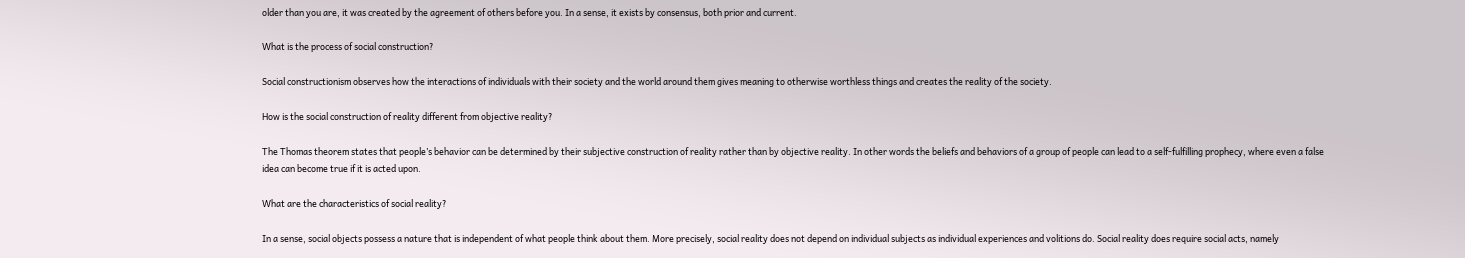older than you are, it was created by the agreement of others before you. In a sense, it exists by consensus, both prior and current.

What is the process of social construction?

Social constructionism observes how the interactions of individuals with their society and the world around them gives meaning to otherwise worthless things and creates the reality of the society.

How is the social construction of reality different from objective reality?

The Thomas theorem states that people’s behavior can be determined by their subjective construction of reality rather than by objective reality. In other words the beliefs and behaviors of a group of people can lead to a self-fulfilling prophecy, where even a false idea can become true if it is acted upon.

What are the characteristics of social reality?

In a sense, social objects possess a nature that is independent of what people think about them. More precisely, social reality does not depend on individual subjects as individual experiences and volitions do. Social reality does require social acts, namely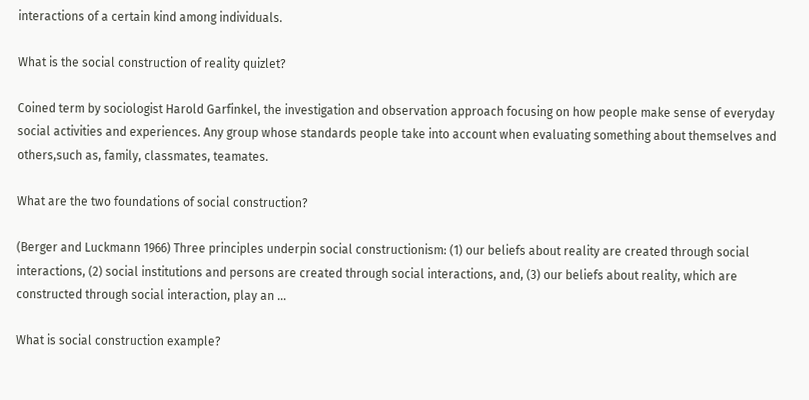interactions of a certain kind among individuals.

What is the social construction of reality quizlet?

Coined term by sociologist Harold Garfinkel, the investigation and observation approach focusing on how people make sense of everyday social activities and experiences. Any group whose standards people take into account when evaluating something about themselves and others,such as, family, classmates, teamates.

What are the two foundations of social construction?

(Berger and Luckmann 1966) Three principles underpin social constructionism: (1) our beliefs about reality are created through social interactions, (2) social institutions and persons are created through social interactions, and, (3) our beliefs about reality, which are constructed through social interaction, play an …

What is social construction example?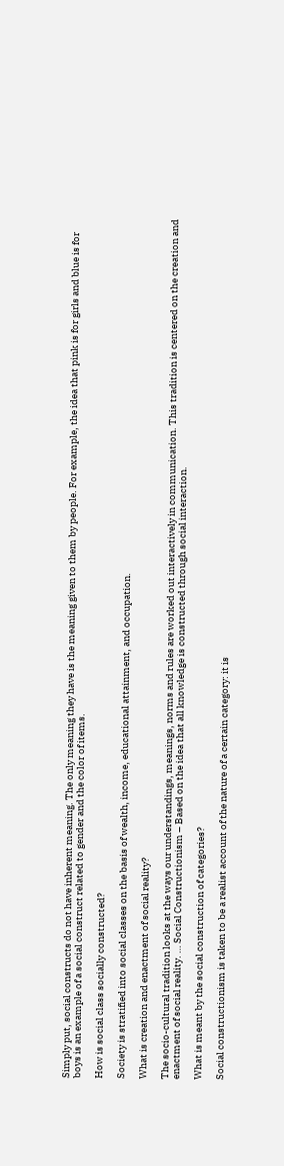Simply put, social constructs do not have inherent meaning. The only meaning they have is the meaning given to them by people. For example, the idea that pink is for girls and blue is for boys is an example of a social construct related to gender and the color of items.

How is social class socially constructed?

Society is stratified into social classes on the basis of wealth, income, educational attainment, and occupation.

What is creation and enactment of social reality?

The socio-cultural tradition looks at the ways our understandings, meanings, norms and rules are worked out interactively in communication. This tradition is centered on the creation and enactment of social reality. … Social Constructionism – Based on the idea that all knowledge is constructed through social interaction.

What is meant by the social construction of categories?

Social constructionism is taken to be a realist account of the nature of a certain category: it is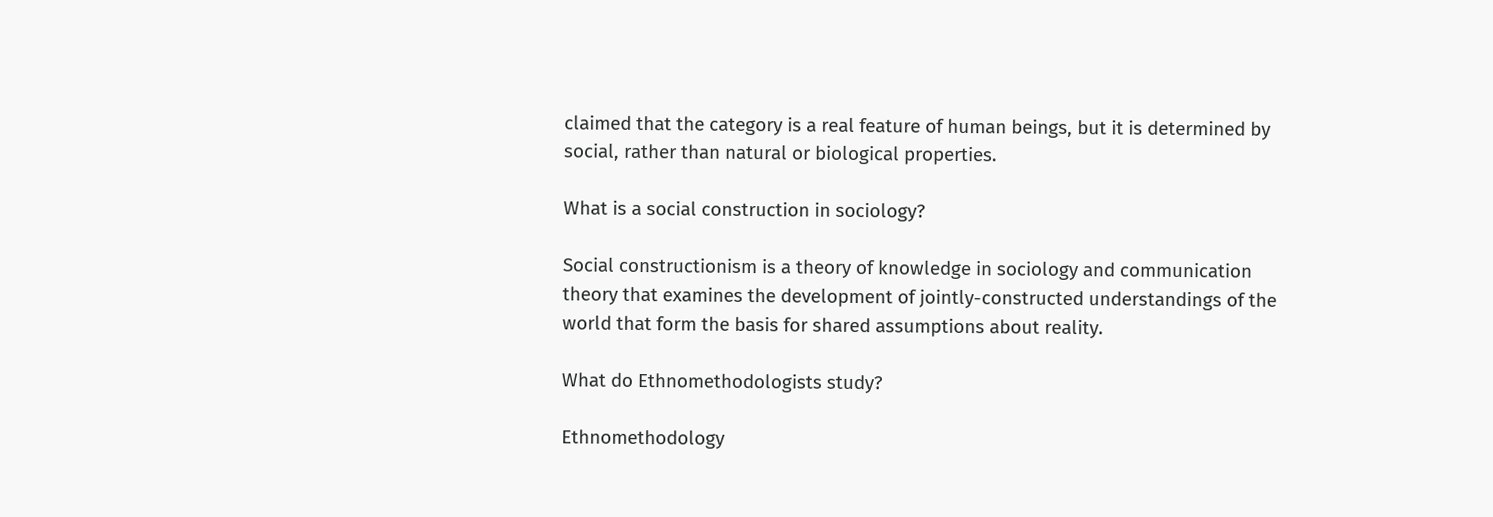claimed that the category is a real feature of human beings, but it is determined by social, rather than natural or biological properties.

What is a social construction in sociology?

Social constructionism is a theory of knowledge in sociology and communication theory that examines the development of jointly-constructed understandings of the world that form the basis for shared assumptions about reality.

What do Ethnomethodologists study?

Ethnomethodology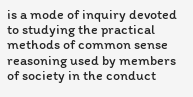is a mode of inquiry devoted to studying the practical methods of common sense reasoning used by members of society in the conduct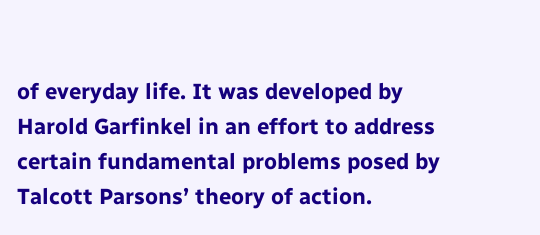of everyday life. It was developed by Harold Garfinkel in an effort to address certain fundamental problems posed by Talcott Parsons’ theory of action.